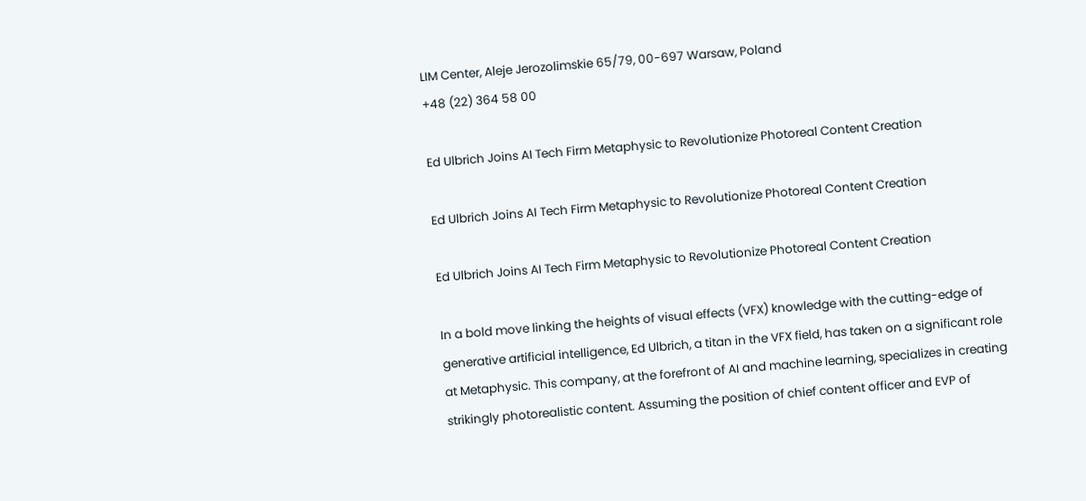LIM Center, Aleje Jerozolimskie 65/79, 00-697 Warsaw, Poland
+48 (22) 364 58 00

Ed Ulbrich Joins AI Tech Firm Metaphysic to Revolutionize Photoreal Content Creation

Ed Ulbrich Joins AI Tech Firm Metaphysic to Revolutionize Photoreal Content Creation

Ed Ulbrich Joins AI Tech Firm Metaphysic to Revolutionize Photoreal Content Creation

In a bold move linking the heights of visual effects (VFX) knowledge with the cutting-edge of generative artificial intelligence, Ed Ulbrich, a titan in the VFX field, has taken on a significant role at Metaphysic. This company, at the forefront of AI and machine learning, specializes in creating strikingly photorealistic content. Assuming the position of chief content officer and EVP of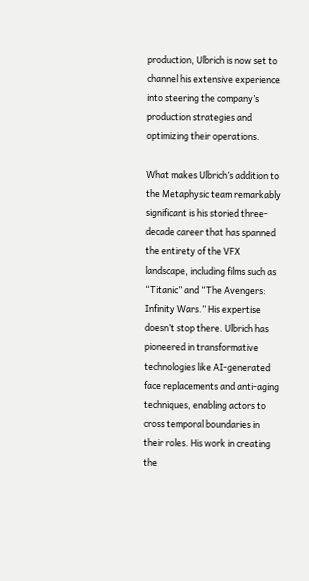production, Ulbrich is now set to channel his extensive experience into steering the company’s production strategies and optimizing their operations.

What makes Ulbrich’s addition to the Metaphysic team remarkably significant is his storied three-decade career that has spanned the entirety of the VFX landscape, including films such as “Titanic” and “The Avengers: Infinity Wars.” His expertise doesn’t stop there. Ulbrich has pioneered in transformative technologies like AI-generated face replacements and anti-aging techniques, enabling actors to cross temporal boundaries in their roles. His work in creating the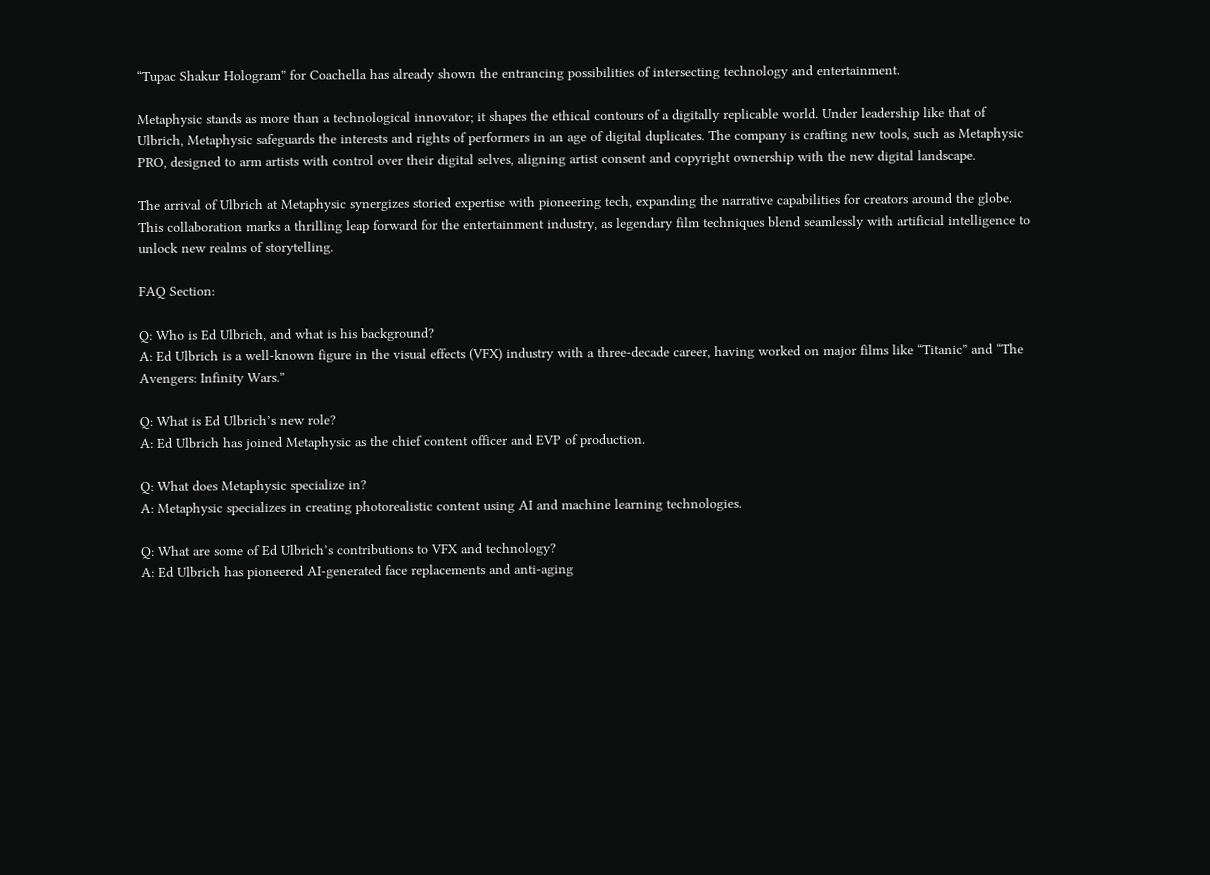“Tupac Shakur Hologram” for Coachella has already shown the entrancing possibilities of intersecting technology and entertainment.

Metaphysic stands as more than a technological innovator; it shapes the ethical contours of a digitally replicable world. Under leadership like that of Ulbrich, Metaphysic safeguards the interests and rights of performers in an age of digital duplicates. The company is crafting new tools, such as Metaphysic PRO, designed to arm artists with control over their digital selves, aligning artist consent and copyright ownership with the new digital landscape.

The arrival of Ulbrich at Metaphysic synergizes storied expertise with pioneering tech, expanding the narrative capabilities for creators around the globe. This collaboration marks a thrilling leap forward for the entertainment industry, as legendary film techniques blend seamlessly with artificial intelligence to unlock new realms of storytelling.

FAQ Section:

Q: Who is Ed Ulbrich, and what is his background?
A: Ed Ulbrich is a well-known figure in the visual effects (VFX) industry with a three-decade career, having worked on major films like “Titanic” and “The Avengers: Infinity Wars.”

Q: What is Ed Ulbrich’s new role?
A: Ed Ulbrich has joined Metaphysic as the chief content officer and EVP of production.

Q: What does Metaphysic specialize in?
A: Metaphysic specializes in creating photorealistic content using AI and machine learning technologies.

Q: What are some of Ed Ulbrich’s contributions to VFX and technology?
A: Ed Ulbrich has pioneered AI-generated face replacements and anti-aging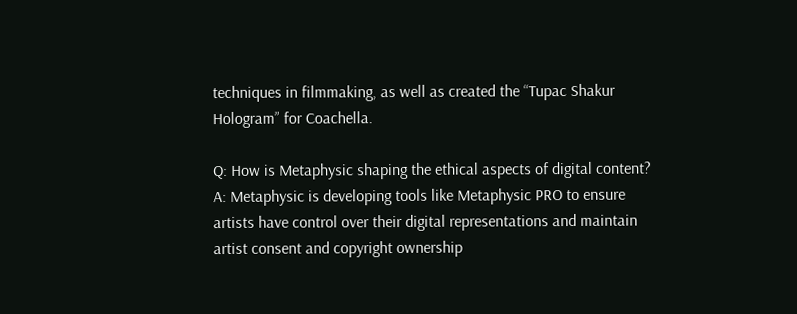techniques in filmmaking, as well as created the “Tupac Shakur Hologram” for Coachella.

Q: How is Metaphysic shaping the ethical aspects of digital content?
A: Metaphysic is developing tools like Metaphysic PRO to ensure artists have control over their digital representations and maintain artist consent and copyright ownership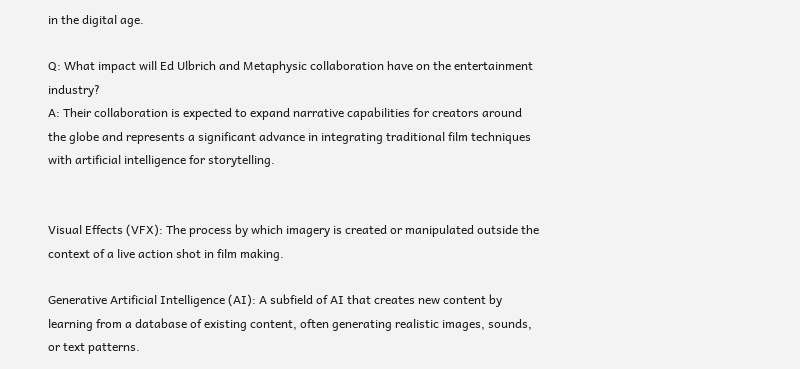in the digital age.

Q: What impact will Ed Ulbrich and Metaphysic collaboration have on the entertainment industry?
A: Their collaboration is expected to expand narrative capabilities for creators around the globe and represents a significant advance in integrating traditional film techniques with artificial intelligence for storytelling.


Visual Effects (VFX): The process by which imagery is created or manipulated outside the context of a live action shot in film making.

Generative Artificial Intelligence (AI): A subfield of AI that creates new content by learning from a database of existing content, often generating realistic images, sounds, or text patterns.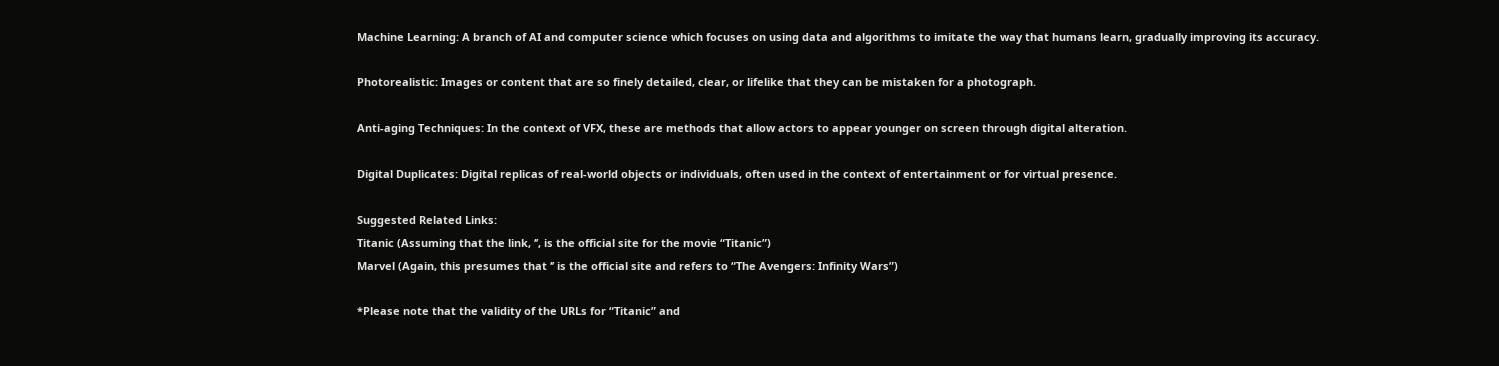Machine Learning: A branch of AI and computer science which focuses on using data and algorithms to imitate the way that humans learn, gradually improving its accuracy.

Photorealistic: Images or content that are so finely detailed, clear, or lifelike that they can be mistaken for a photograph.

Anti-aging Techniques: In the context of VFX, these are methods that allow actors to appear younger on screen through digital alteration.

Digital Duplicates: Digital replicas of real-world objects or individuals, often used in the context of entertainment or for virtual presence.

Suggested Related Links:
Titanic (Assuming that the link, ‘’, is the official site for the movie “Titanic”)
Marvel (Again, this presumes that ‘’ is the official site and refers to “The Avengers: Infinity Wars”)

*Please note that the validity of the URLs for “Titanic” and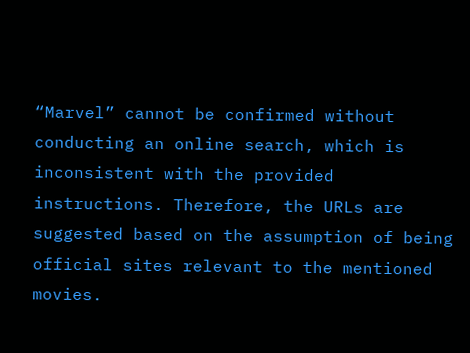“Marvel” cannot be confirmed without conducting an online search, which is inconsistent with the provided instructions. Therefore, the URLs are suggested based on the assumption of being official sites relevant to the mentioned movies.